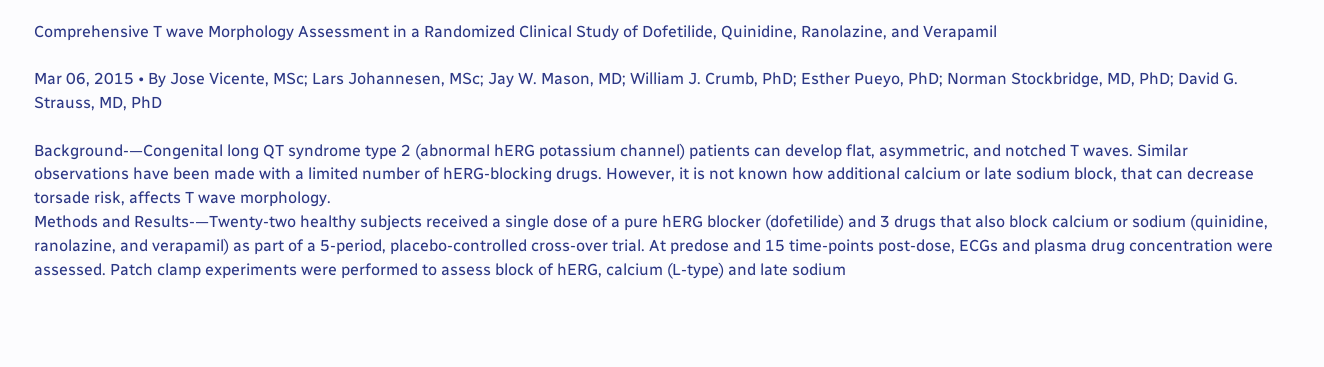Comprehensive T wave Morphology Assessment in a Randomized Clinical Study of Dofetilide, Quinidine, Ranolazine, and Verapamil

Mar 06, 2015 • By Jose Vicente, MSc; Lars Johannesen, MSc; Jay W. Mason, MD; William J. Crumb, PhD; Esther Pueyo, PhD; Norman Stockbridge, MD, PhD; David G. Strauss, MD, PhD

Background-—Congenital long QT syndrome type 2 (abnormal hERG potassium channel) patients can develop flat, asymmetric, and notched T waves. Similar observations have been made with a limited number of hERG-blocking drugs. However, it is not known how additional calcium or late sodium block, that can decrease torsade risk, affects T wave morphology.
Methods and Results-—Twenty-two healthy subjects received a single dose of a pure hERG blocker (dofetilide) and 3 drugs that also block calcium or sodium (quinidine, ranolazine, and verapamil) as part of a 5-period, placebo-controlled cross-over trial. At predose and 15 time-points post-dose, ECGs and plasma drug concentration were assessed. Patch clamp experiments were performed to assess block of hERG, calcium (L-type) and late sodium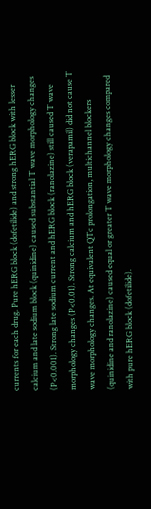currents for each drug. Pure hERG block (dofetilide) and strong hERG block with lesser calcium and late sodium block (quinidine) caused substantial T wave morphology changes (P<0.001). Strong late sodium current and hERG block (ranolazine) still caused T wave morphology changes (P<0.01). Strong calcium and hERG block (verapamil) did not cause T wave morphology changes. At equivalent QTc prolongation, multichannel blockers (quinidine and ranolazine) caused equal or greater T wave morphology changes compared with pure hERG block (dofetilide).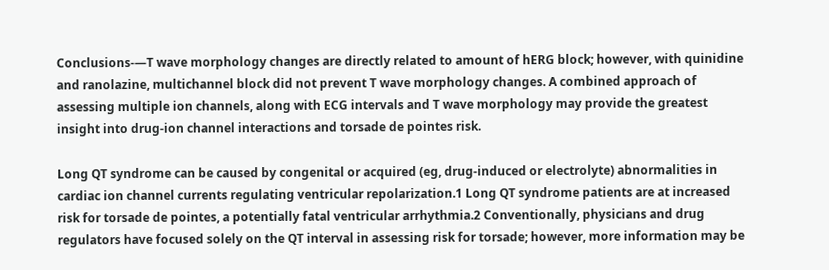Conclusions-—T wave morphology changes are directly related to amount of hERG block; however, with quinidine and ranolazine, multichannel block did not prevent T wave morphology changes. A combined approach of assessing multiple ion channels, along with ECG intervals and T wave morphology may provide the greatest insight into drug-ion channel interactions and torsade de pointes risk.

Long QT syndrome can be caused by congenital or acquired (eg, drug-induced or electrolyte) abnormalities in cardiac ion channel currents regulating ventricular repolarization.1 Long QT syndrome patients are at increased risk for torsade de pointes, a potentially fatal ventricular arrhythmia.2 Conventionally, physicians and drug regulators have focused solely on the QT interval in assessing risk for torsade; however, more information may be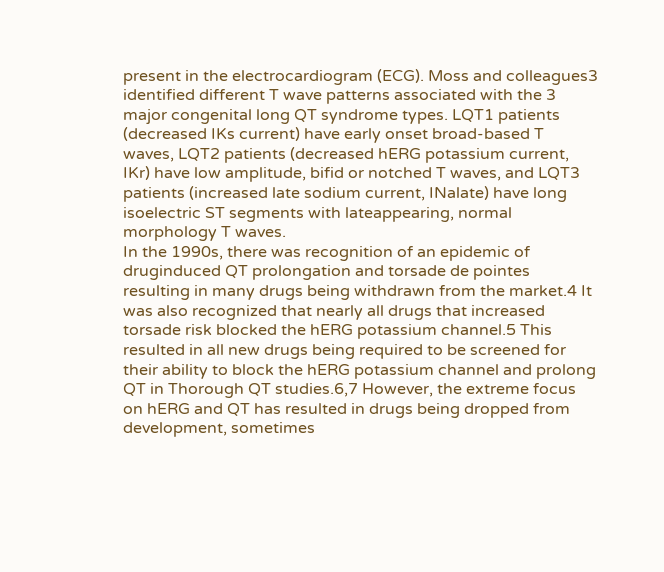present in the electrocardiogram (ECG). Moss and colleagues3 identified different T wave patterns associated with the 3 major congenital long QT syndrome types. LQT1 patients (decreased IKs current) have early onset broad-based T waves, LQT2 patients (decreased hERG potassium current, IKr) have low amplitude, bifid or notched T waves, and LQT3 patients (increased late sodium current, INalate) have long isoelectric ST segments with lateappearing, normal morphology T waves.
In the 1990s, there was recognition of an epidemic of druginduced QT prolongation and torsade de pointes resulting in many drugs being withdrawn from the market.4 It was also recognized that nearly all drugs that increased torsade risk blocked the hERG potassium channel.5 This resulted in all new drugs being required to be screened for their ability to block the hERG potassium channel and prolong QT in Thorough QT studies.6,7 However, the extreme focus on hERG and QT has resulted in drugs being dropped from development, sometimes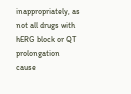inappropriately, as not all drugs with hERG block or QT prolongation cause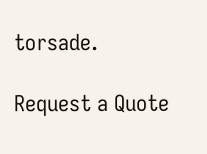torsade.

Request a Quote